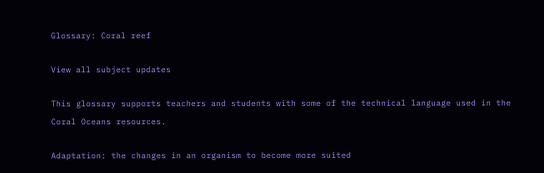Glossary: Coral reef

View all subject updates

This glossary supports teachers and students with some of the technical language used in the Coral Oceans resources.

Adaptation: the changes in an organism to become more suited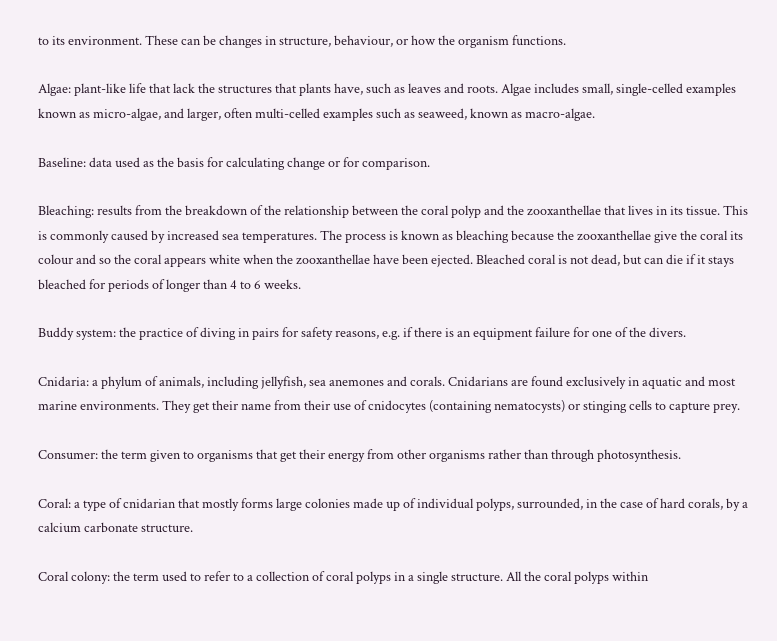to its environment. These can be changes in structure, behaviour, or how the organism functions.

Algae: plant-like life that lack the structures that plants have, such as leaves and roots. Algae includes small, single-celled examples known as micro-algae, and larger, often multi-celled examples such as seaweed, known as macro-algae.

Baseline: data used as the basis for calculating change or for comparison.

Bleaching: results from the breakdown of the relationship between the coral polyp and the zooxanthellae that lives in its tissue. This is commonly caused by increased sea temperatures. The process is known as bleaching because the zooxanthellae give the coral its colour and so the coral appears white when the zooxanthellae have been ejected. Bleached coral is not dead, but can die if it stays bleached for periods of longer than 4 to 6 weeks.

Buddy system: the practice of diving in pairs for safety reasons, e.g. if there is an equipment failure for one of the divers.

Cnidaria: a phylum of animals, including jellyfish, sea anemones and corals. Cnidarians are found exclusively in aquatic and most marine environments. They get their name from their use of cnidocytes (containing nematocysts) or stinging cells to capture prey.

Consumer: the term given to organisms that get their energy from other organisms rather than through photosynthesis.

Coral: a type of cnidarian that mostly forms large colonies made up of individual polyps, surrounded, in the case of hard corals, by a calcium carbonate structure.

Coral colony: the term used to refer to a collection of coral polyps in a single structure. All the coral polyps within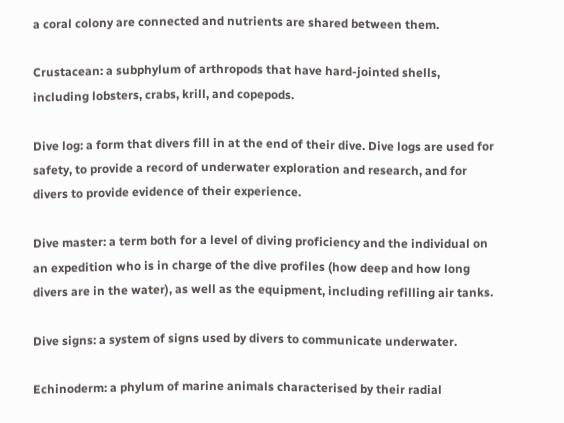a coral colony are connected and nutrients are shared between them.

Crustacean: a subphylum of arthropods that have hard-jointed shells, including lobsters, crabs, krill, and copepods.

Dive log: a form that divers fill in at the end of their dive. Dive logs are used for safety, to provide a record of underwater exploration and research, and for divers to provide evidence of their experience.

Dive master: a term both for a level of diving proficiency and the individual on an expedition who is in charge of the dive profiles (how deep and how long divers are in the water), as well as the equipment, including refilling air tanks.

Dive signs: a system of signs used by divers to communicate underwater.

Echinoderm: a phylum of marine animals characterised by their radial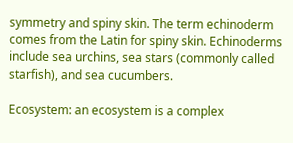symmetry and spiny skin. The term echinoderm comes from the Latin for spiny skin. Echinoderms include sea urchins, sea stars (commonly called starfish), and sea cucumbers.

Ecosystem: an ecosystem is a complex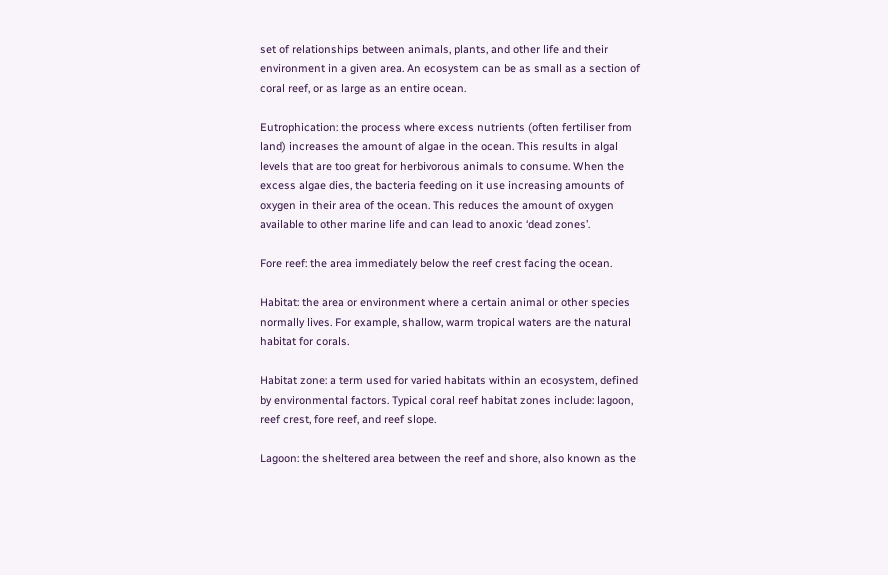set of relationships between animals, plants, and other life and their environment in a given area. An ecosystem can be as small as a section of coral reef, or as large as an entire ocean.

Eutrophication: the process where excess nutrients (often fertiliser from land) increases the amount of algae in the ocean. This results in algal levels that are too great for herbivorous animals to consume. When the excess algae dies, the bacteria feeding on it use increasing amounts of oxygen in their area of the ocean. This reduces the amount of oxygen available to other marine life and can lead to anoxic ‘dead zones’.

Fore reef: the area immediately below the reef crest facing the ocean.

Habitat: the area or environment where a certain animal or other species normally lives. For example, shallow, warm tropical waters are the natural habitat for corals.

Habitat zone: a term used for varied habitats within an ecosystem, defined by environmental factors. Typical coral reef habitat zones include: lagoon, reef crest, fore reef, and reef slope.

Lagoon: the sheltered area between the reef and shore, also known as the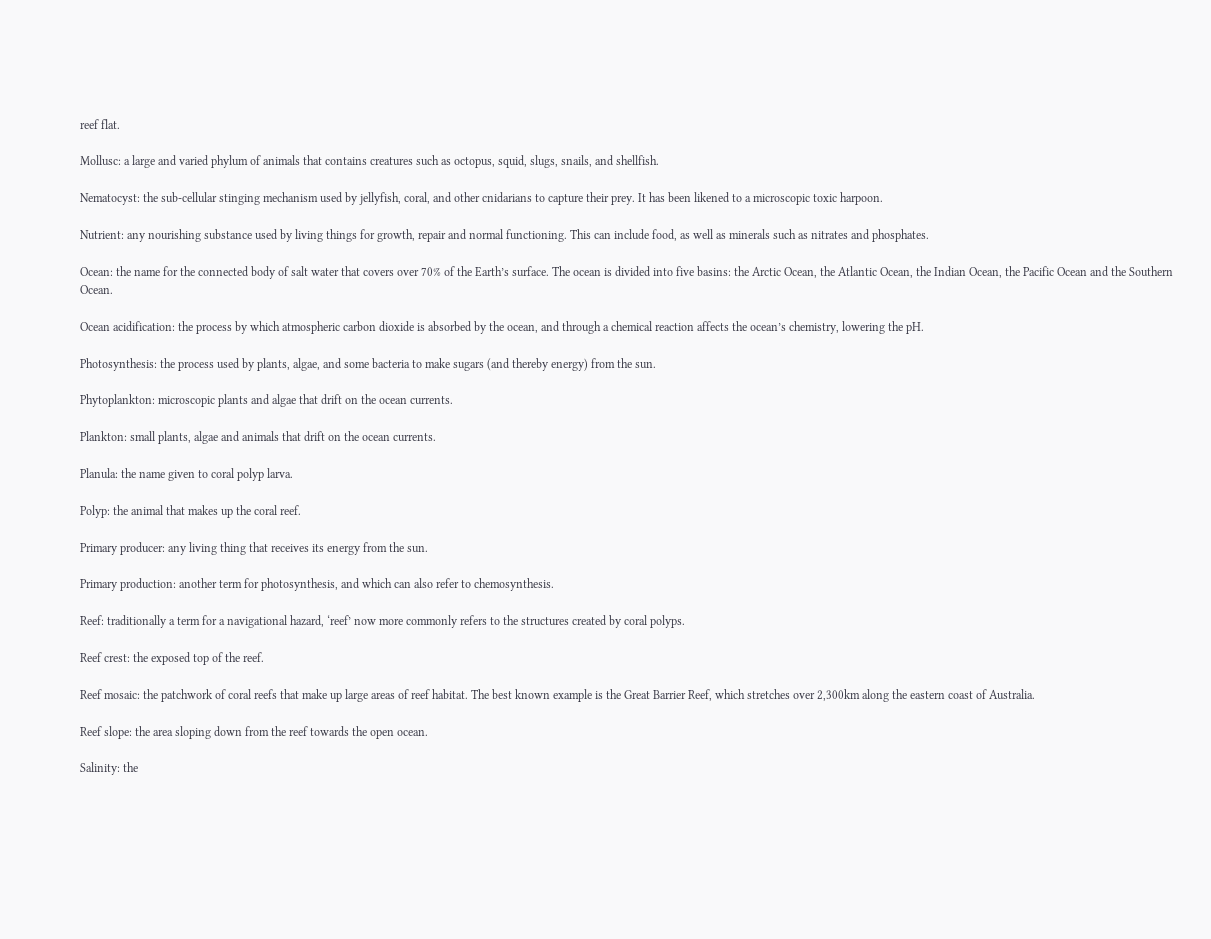reef flat.

Mollusc: a large and varied phylum of animals that contains creatures such as octopus, squid, slugs, snails, and shellfish.

Nematocyst: the sub-cellular stinging mechanism used by jellyfish, coral, and other cnidarians to capture their prey. It has been likened to a microscopic toxic harpoon.

Nutrient: any nourishing substance used by living things for growth, repair and normal functioning. This can include food, as well as minerals such as nitrates and phosphates.

Ocean: the name for the connected body of salt water that covers over 70% of the Earth’s surface. The ocean is divided into five basins: the Arctic Ocean, the Atlantic Ocean, the Indian Ocean, the Pacific Ocean and the Southern Ocean.

Ocean acidification: the process by which atmospheric carbon dioxide is absorbed by the ocean, and through a chemical reaction affects the ocean’s chemistry, lowering the pH.

Photosynthesis: the process used by plants, algae, and some bacteria to make sugars (and thereby energy) from the sun.

Phytoplankton: microscopic plants and algae that drift on the ocean currents.

Plankton: small plants, algae and animals that drift on the ocean currents.

Planula: the name given to coral polyp larva.

Polyp: the animal that makes up the coral reef.

Primary producer: any living thing that receives its energy from the sun.

Primary production: another term for photosynthesis, and which can also refer to chemosynthesis.

Reef: traditionally a term for a navigational hazard, ‘reef’ now more commonly refers to the structures created by coral polyps.

Reef crest: the exposed top of the reef.

Reef mosaic: the patchwork of coral reefs that make up large areas of reef habitat. The best known example is the Great Barrier Reef, which stretches over 2,300km along the eastern coast of Australia.

Reef slope: the area sloping down from the reef towards the open ocean.

Salinity: the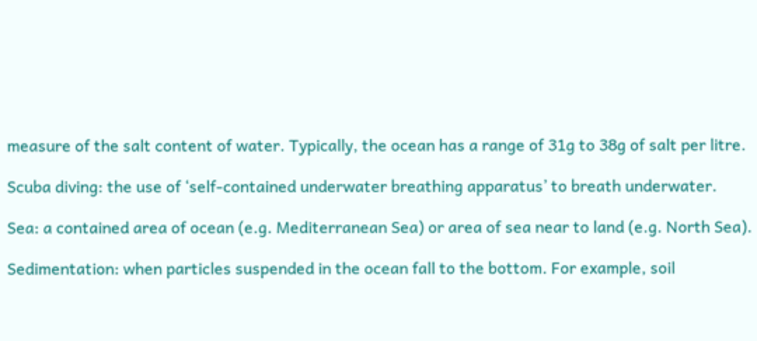measure of the salt content of water. Typically, the ocean has a range of 31g to 38g of salt per litre.

Scuba diving: the use of ‘self-contained underwater breathing apparatus’ to breath underwater.

Sea: a contained area of ocean (e.g. Mediterranean Sea) or area of sea near to land (e.g. North Sea).

Sedimentation: when particles suspended in the ocean fall to the bottom. For example, soil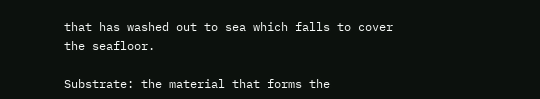that has washed out to sea which falls to cover the seafloor.

Substrate: the material that forms the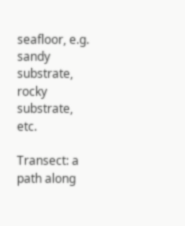seafloor, e.g. sandy substrate, rocky substrate, etc.

Transect: a path along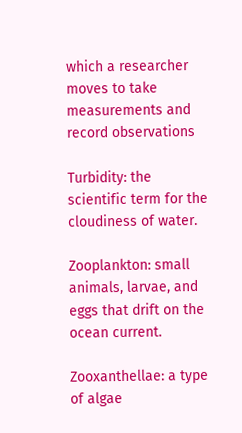which a researcher moves to take measurements and record observations

Turbidity: the scientific term for the cloudiness of water.

Zooplankton: small animals, larvae, and eggs that drift on the ocean current.

Zooxanthellae: a type of algae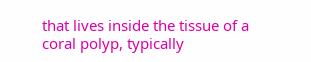that lives inside the tissue of a coral polyp, typically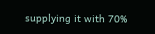supplying it with 70%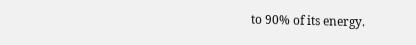to 90% of its energy.